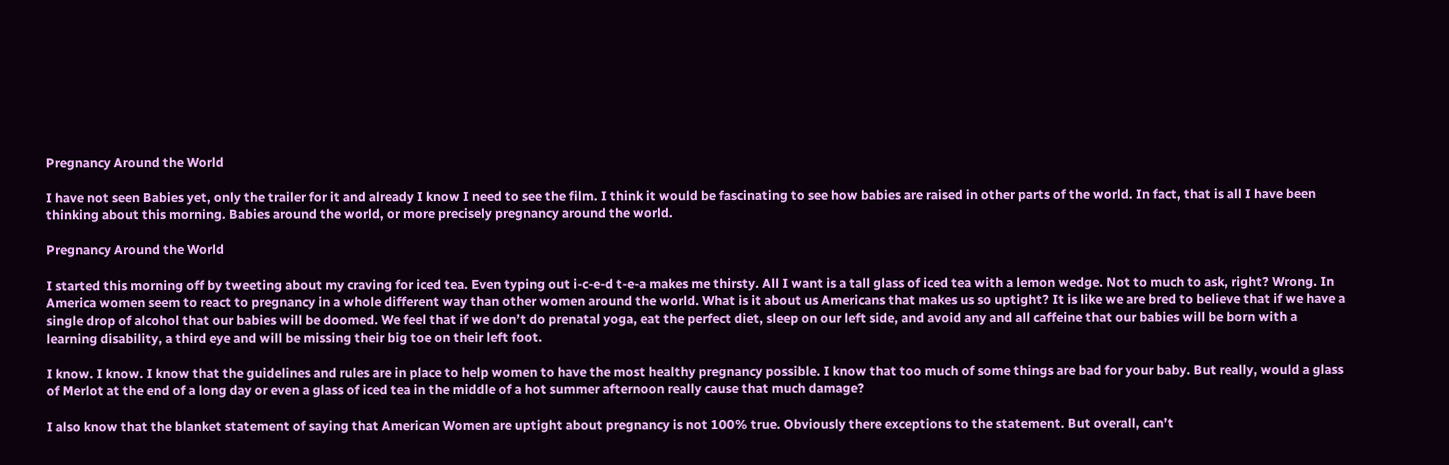Pregnancy Around the World

I have not seen Babies yet, only the trailer for it and already I know I need to see the film. I think it would be fascinating to see how babies are raised in other parts of the world. In fact, that is all I have been thinking about this morning. Babies around the world, or more precisely pregnancy around the world.

Pregnancy Around the World

I started this morning off by tweeting about my craving for iced tea. Even typing out i-c-e-d t-e-a makes me thirsty. All I want is a tall glass of iced tea with a lemon wedge. Not to much to ask, right? Wrong. In America women seem to react to pregnancy in a whole different way than other women around the world. What is it about us Americans that makes us so uptight? It is like we are bred to believe that if we have a single drop of alcohol that our babies will be doomed. We feel that if we don’t do prenatal yoga, eat the perfect diet, sleep on our left side, and avoid any and all caffeine that our babies will be born with a learning disability, a third eye and will be missing their big toe on their left foot.

I know. I know. I know that the guidelines and rules are in place to help women to have the most healthy pregnancy possible. I know that too much of some things are bad for your baby. But really, would a glass of Merlot at the end of a long day or even a glass of iced tea in the middle of a hot summer afternoon really cause that much damage?

I also know that the blanket statement of saying that American Women are uptight about pregnancy is not 100% true. Obviously there exceptions to the statement. But overall, can’t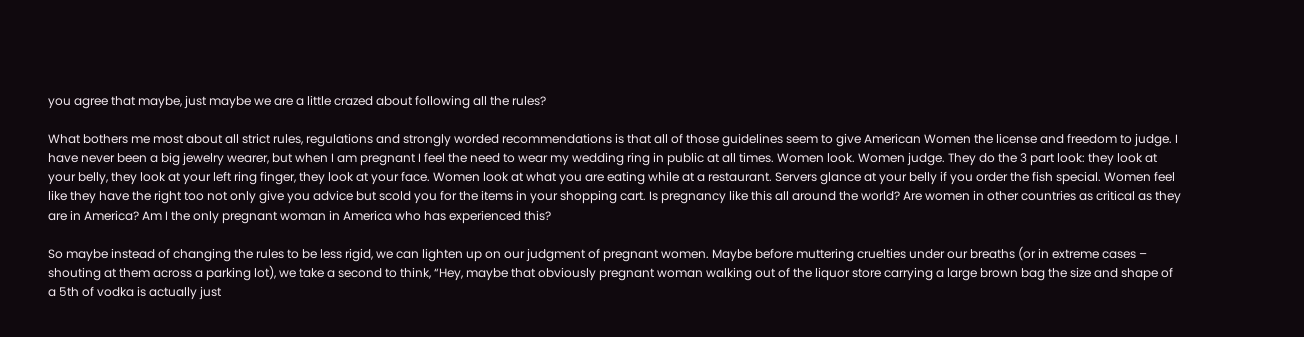you agree that maybe, just maybe we are a little crazed about following all the rules?

What bothers me most about all strict rules, regulations and strongly worded recommendations is that all of those guidelines seem to give American Women the license and freedom to judge. I have never been a big jewelry wearer, but when I am pregnant I feel the need to wear my wedding ring in public at all times. Women look. Women judge. They do the 3 part look: they look at your belly, they look at your left ring finger, they look at your face. Women look at what you are eating while at a restaurant. Servers glance at your belly if you order the fish special. Women feel like they have the right too not only give you advice but scold you for the items in your shopping cart. Is pregnancy like this all around the world? Are women in other countries as critical as they are in America? Am I the only pregnant woman in America who has experienced this?

So maybe instead of changing the rules to be less rigid, we can lighten up on our judgment of pregnant women. Maybe before muttering cruelties under our breaths (or in extreme cases – shouting at them across a parking lot), we take a second to think, “Hey, maybe that obviously pregnant woman walking out of the liquor store carrying a large brown bag the size and shape of a 5th of vodka is actually just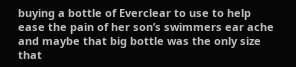buying a bottle of Everclear to use to help ease the pain of her son’s swimmers ear ache and maybe that big bottle was the only size that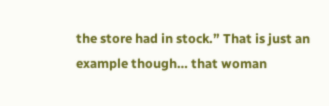the store had in stock.” That is just an example though… that woman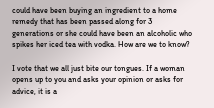could have been buying an ingredient to a home remedy that has been passed along for 3 generations or she could have been an alcoholic who spikes her iced tea with vodka. How are we to know?

I vote that we all just bite our tongues. If a woman opens up to you and asks your opinion or asks for advice, it is a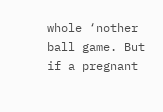whole ‘nother ball game. But if a pregnant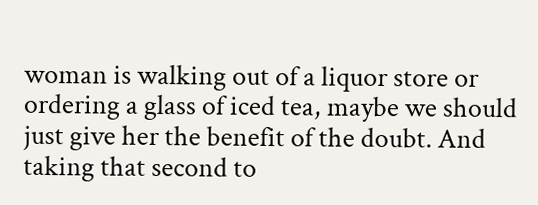woman is walking out of a liquor store or ordering a glass of iced tea, maybe we should just give her the benefit of the doubt. And taking that second to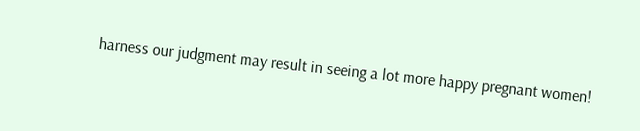harness our judgment may result in seeing a lot more happy pregnant women!